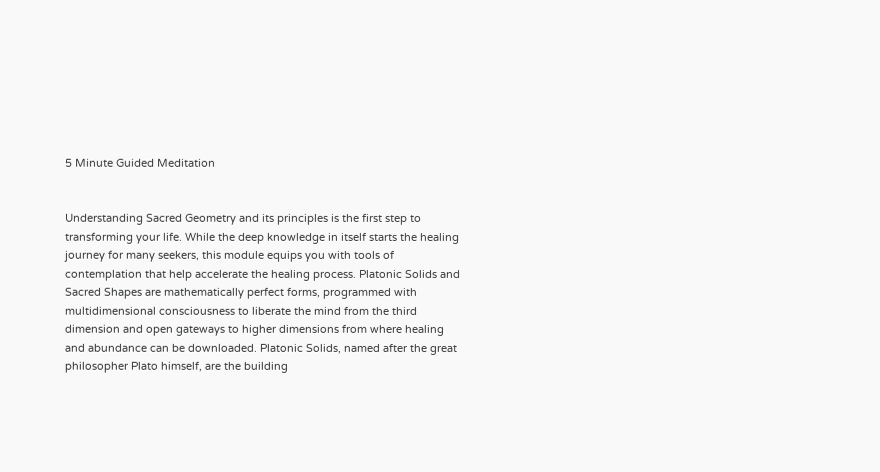5 Minute Guided Meditation


Understanding Sacred Geometry and its principles is the first step to transforming your life. While the deep knowledge in itself starts the healing journey for many seekers, this module equips you with tools of contemplation that help accelerate the healing process. Platonic Solids and Sacred Shapes are mathematically perfect forms, programmed with multidimensional consciousness to liberate the mind from the third dimension and open gateways to higher dimensions from where healing and abundance can be downloaded. Platonic Solids, named after the great philosopher Plato himself, are the building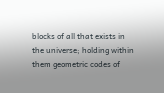blocks of all that exists in the universe; holding within them geometric codes of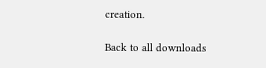creation.

Back to all downloads